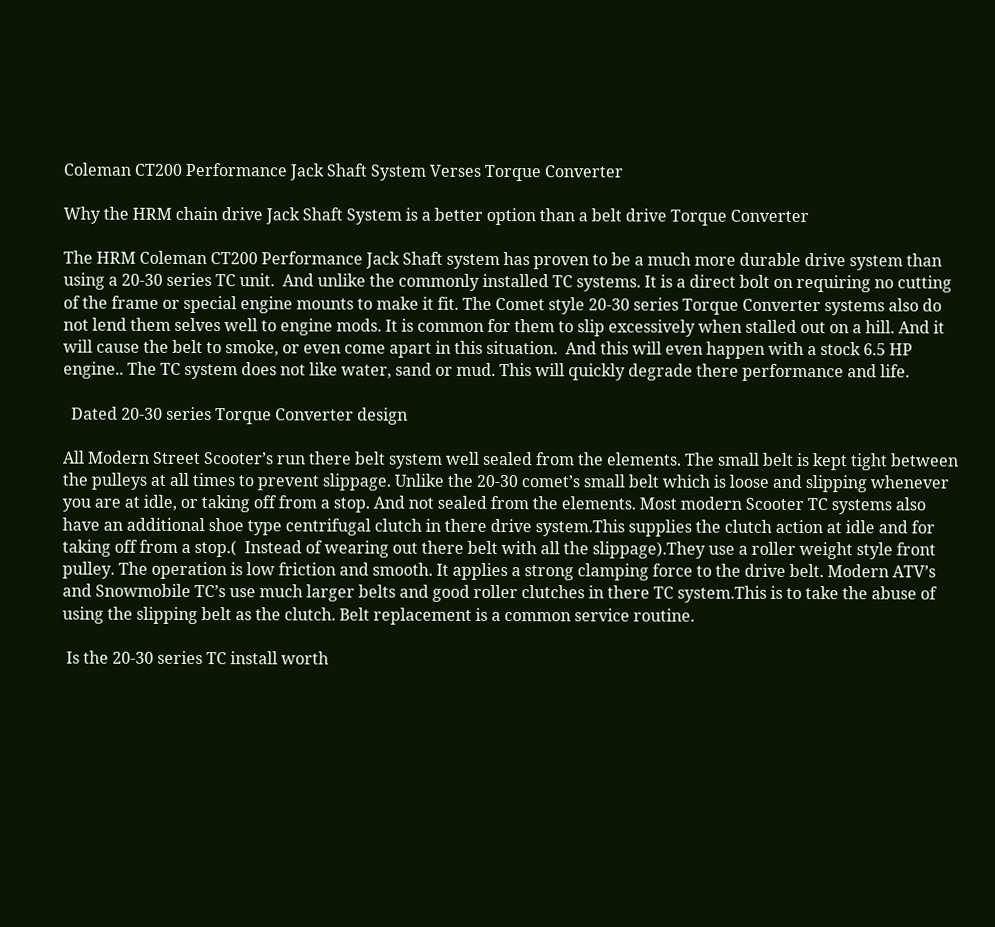Coleman CT200 Performance Jack Shaft System Verses Torque Converter

Why the HRM chain drive Jack Shaft System is a better option than a belt drive Torque Converter

The HRM Coleman CT200 Performance Jack Shaft system has proven to be a much more durable drive system than using a 20-30 series TC unit.  And unlike the commonly installed TC systems. It is a direct bolt on requiring no cutting of the frame or special engine mounts to make it fit. The Comet style 20-30 series Torque Converter systems also do not lend them selves well to engine mods. It is common for them to slip excessively when stalled out on a hill. And it will cause the belt to smoke, or even come apart in this situation.  And this will even happen with a stock 6.5 HP engine.. The TC system does not like water, sand or mud. This will quickly degrade there performance and life.

  Dated 20-30 series Torque Converter design

All Modern Street Scooter’s run there belt system well sealed from the elements. The small belt is kept tight between the pulleys at all times to prevent slippage. Unlike the 20-30 comet’s small belt which is loose and slipping whenever you are at idle, or taking off from a stop. And not sealed from the elements. Most modern Scooter TC systems also have an additional shoe type centrifugal clutch in there drive system.This supplies the clutch action at idle and for taking off from a stop.(  Instead of wearing out there belt with all the slippage).They use a roller weight style front pulley. The operation is low friction and smooth. It applies a strong clamping force to the drive belt. Modern ATV’s and Snowmobile TC’s use much larger belts and good roller clutches in there TC system.This is to take the abuse of using the slipping belt as the clutch. Belt replacement is a common service routine.

 Is the 20-30 series TC install worth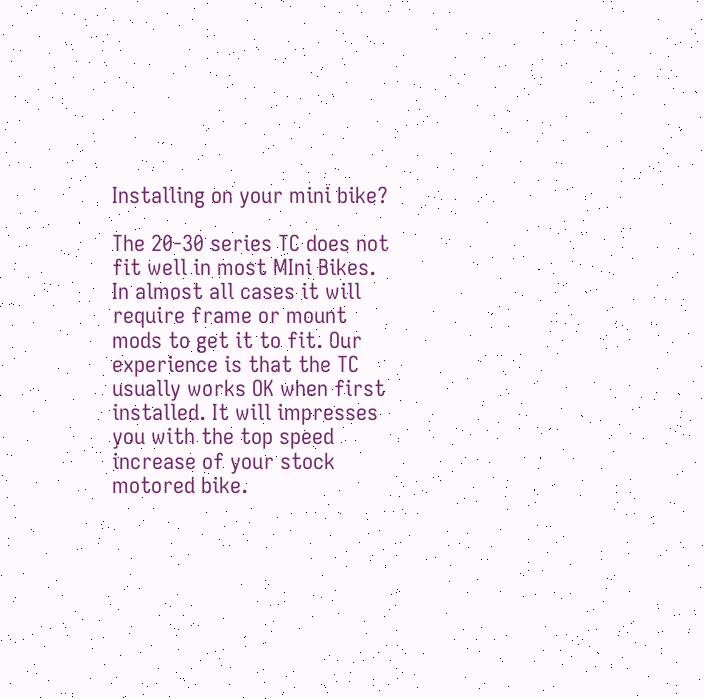Installing on your mini bike?

The 20-30 series TC does not fit well in most MIni Bikes. In almost all cases it will require frame or mount mods to get it to fit. Our experience is that the TC usually works OK when first installed. It will impresses you with the top speed increase of your stock motored bike.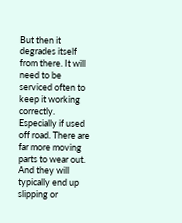But then it degrades itself from there. It will need to be serviced often to keep it working correctly. Especially if used off road. There are far more moving parts to wear out. And they will typically end up slipping or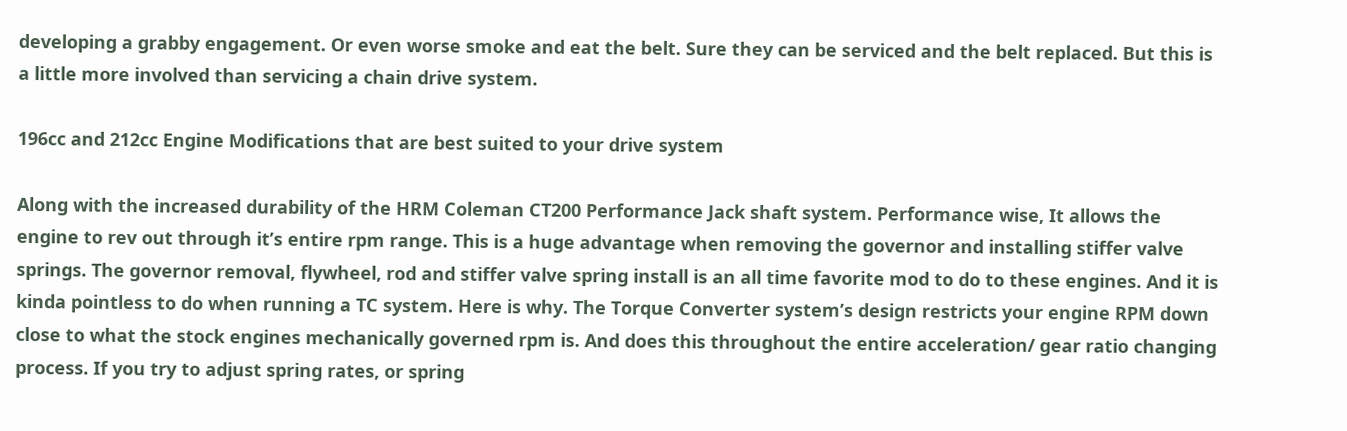developing a grabby engagement. Or even worse smoke and eat the belt. Sure they can be serviced and the belt replaced. But this is a little more involved than servicing a chain drive system.

196cc and 212cc Engine Modifications that are best suited to your drive system

Along with the increased durability of the HRM Coleman CT200 Performance Jack shaft system. Performance wise, It allows the engine to rev out through it’s entire rpm range. This is a huge advantage when removing the governor and installing stiffer valve springs. The governor removal, flywheel, rod and stiffer valve spring install is an all time favorite mod to do to these engines. And it is kinda pointless to do when running a TC system. Here is why. The Torque Converter system’s design restricts your engine RPM down close to what the stock engines mechanically governed rpm is. And does this throughout the entire acceleration/ gear ratio changing process. If you try to adjust spring rates, or spring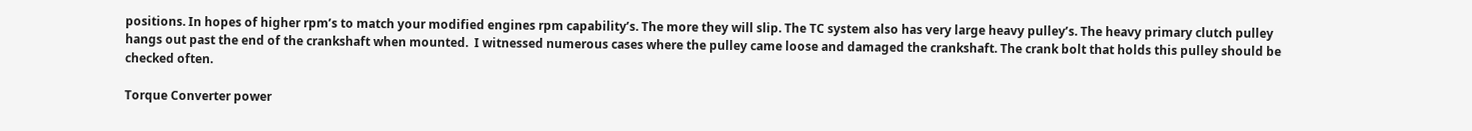positions. In hopes of higher rpm’s to match your modified engines rpm capability’s. The more they will slip. The TC system also has very large heavy pulley’s. The heavy primary clutch pulley hangs out past the end of the crankshaft when mounted.  I witnessed numerous cases where the pulley came loose and damaged the crankshaft. The crank bolt that holds this pulley should be checked often.

Torque Converter power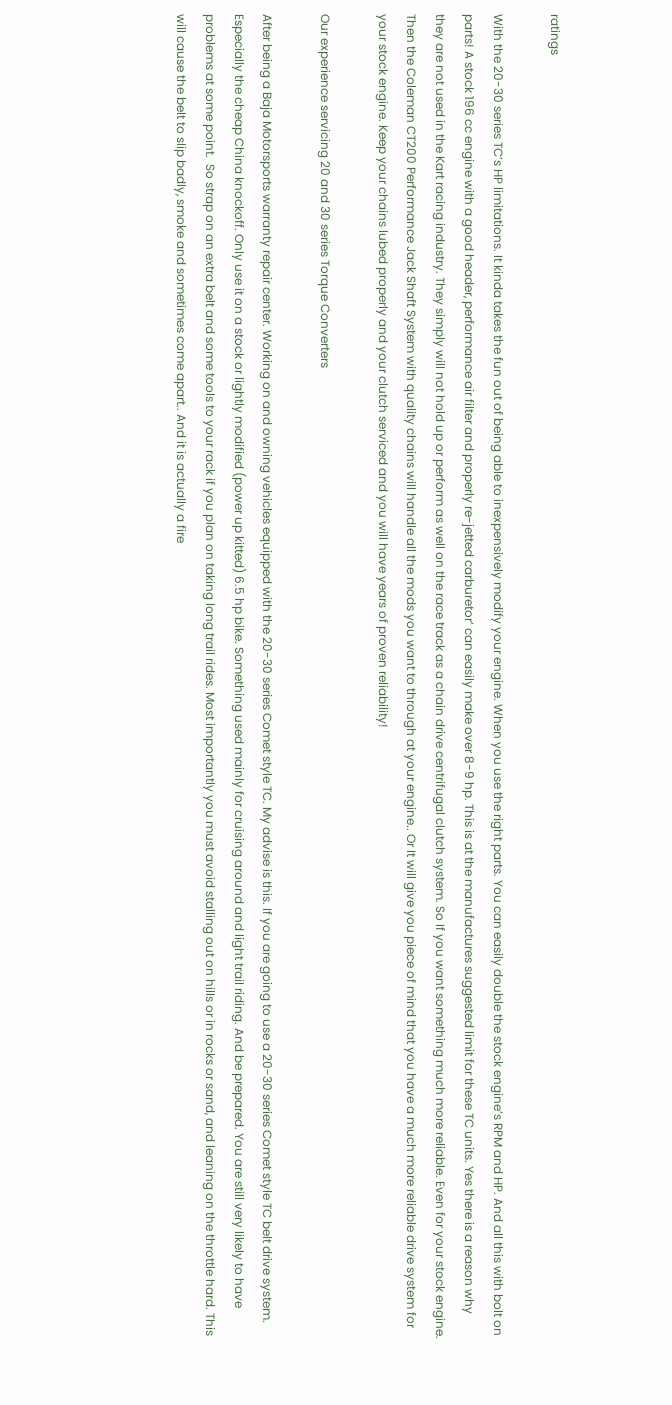ratings

With the 20-30 series TC’s HP limitations. It kinda takes the fun out of being able to inexpensively modify your engine. When you use the right parts. You can easily double the stock engine’s RPM and HP. And all this with bolt on parts! A stock 196 cc engine with a good header, performance air filter and properly re-jetted carburetor’ can easily make over 8-9 hp. This is at the manufactures suggested limit for these TC units. Yes there is a reason why they are not used in the Kart racing industry. They simply will not hold up or perform as well on the race track as a chain drive centrifugal clutch system. So If you want something much more reliable. Even for your stock engine. Then the Coleman CT200 Performance Jack Shaft System with quality chains will handle all the mods you want to through at your engine.. Or It will give you piece of mind that you have a much more reliable drive system for your stock engine. Keep your chains lubed properly and your clutch serviced and you will have years of proven reliability!

Our experience servicing 20 and 30 series Torque Converters

After being a Baja Motorsports warranty repair center. Working on and owning vehicles equipped with the 20-30 series Comet style TC. My advise is this. If you are going to use a 20-30 series Comet style TC belt drive system. Especially the cheap China knockoff. Only use it on a stock or lightly modified (power up kitted) 6.5 hp bike. Something used mainly for cruising around and light trail riding. And be prepared. You are still very likely to have problems at some point.  So strap on an extra belt and some tools to your rack if you plan on taking long trail rides. Most importantly you must avoid stalling out on hills or in rocks or sand, and leaning on the throttle hard. This will cause the belt to slip badly, smoke and sometimes come apart.. And it is actually a fire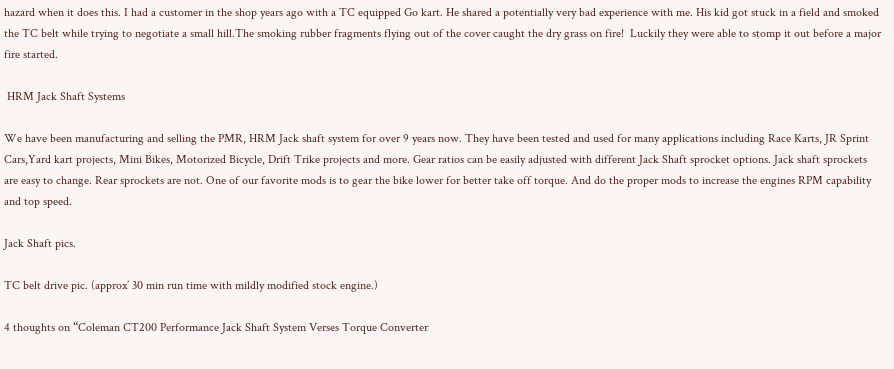hazard when it does this. I had a customer in the shop years ago with a TC equipped Go kart. He shared a potentially very bad experience with me. His kid got stuck in a field and smoked the TC belt while trying to negotiate a small hill.The smoking rubber fragments flying out of the cover caught the dry grass on fire!  Luckily they were able to stomp it out before a major fire started.

 HRM Jack Shaft Systems

We have been manufacturing and selling the PMR, HRM Jack shaft system for over 9 years now. They have been tested and used for many applications including Race Karts, JR Sprint Cars,Yard kart projects, Mini Bikes, Motorized Bicycle, Drift Trike projects and more. Gear ratios can be easily adjusted with different Jack Shaft sprocket options. Jack shaft sprockets are easy to change. Rear sprockets are not. One of our favorite mods is to gear the bike lower for better take off torque. And do the proper mods to increase the engines RPM capability and top speed.

Jack Shaft pics.

TC belt drive pic. (approx’ 30 min run time with mildly modified stock engine.)

4 thoughts on “Coleman CT200 Performance Jack Shaft System Verses Torque Converter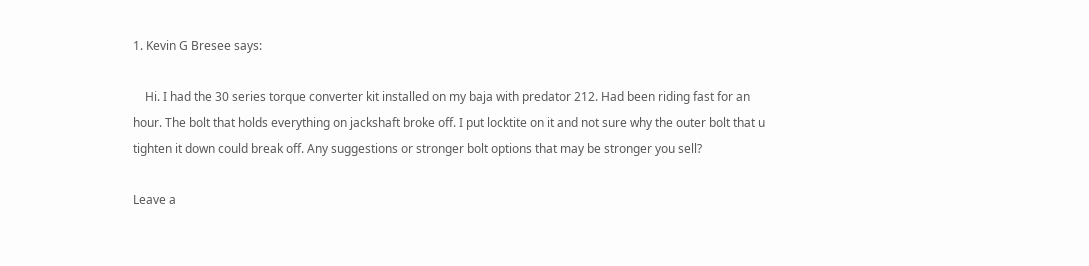1. Kevin G Bresee says:

    Hi. I had the 30 series torque converter kit installed on my baja with predator 212. Had been riding fast for an hour. The bolt that holds everything on jackshaft broke off. I put locktite on it and not sure why the outer bolt that u tighten it down could break off. Any suggestions or stronger bolt options that may be stronger you sell?

Leave a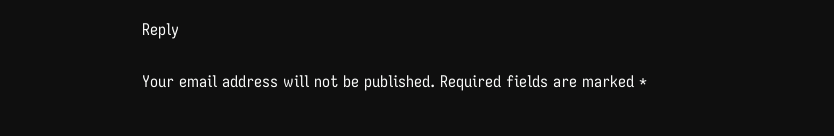Reply

Your email address will not be published. Required fields are marked *